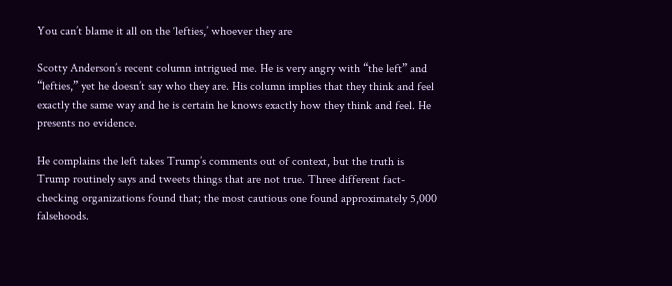You can’t blame it all on the ‘lefties,’ whoever they are

Scotty Anderson’s recent column intrigued me. He is very angry with “the left” and “lefties,” yet he doesn’t say who they are. His column implies that they think and feel exactly the same way and he is certain he knows exactly how they think and feel. He presents no evidence.

He complains the left takes Trump’s comments out of context, but the truth is Trump routinely says and tweets things that are not true. Three different fact-checking organizations found that; the most cautious one found approximately 5,000 falsehoods.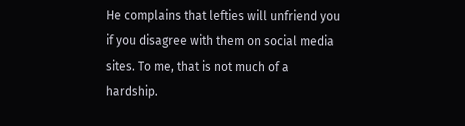He complains that lefties will unfriend you if you disagree with them on social media sites. To me, that is not much of a hardship.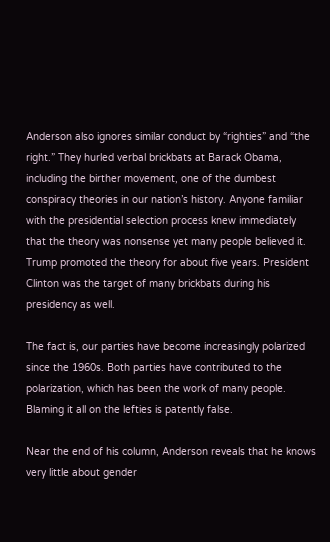Anderson also ignores similar conduct by “righties” and “the right.” They hurled verbal brickbats at Barack Obama, including the birther movement, one of the dumbest conspiracy theories in our nation’s history. Anyone familiar with the presidential selection process knew immediately that the theory was nonsense yet many people believed it. Trump promoted the theory for about five years. President Clinton was the target of many brickbats during his presidency as well.

The fact is, our parties have become increasingly polarized since the 1960s. Both parties have contributed to the polarization, which has been the work of many people. Blaming it all on the lefties is patently false.

Near the end of his column, Anderson reveals that he knows very little about gender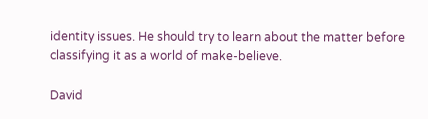identity issues. He should try to learn about the matter before classifying it as a world of make-believe.

David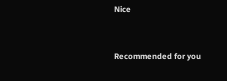Nice


Recommended for you